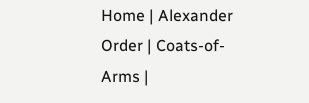Home | Alexander Order | Coats-of-Arms |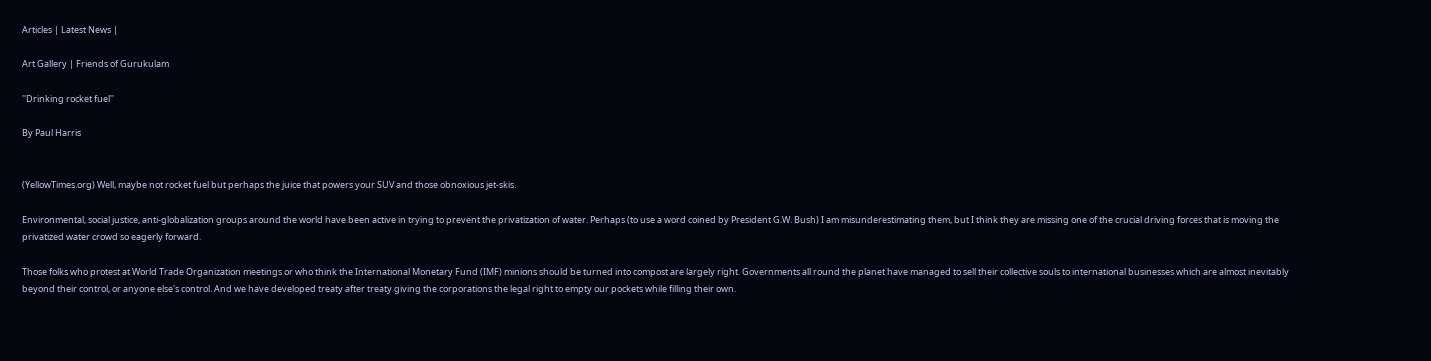Articles | Latest News |

Art Gallery | Friends of Gurukulam

''Drinking rocket fuel''

By Paul Harris


(YellowTimes.org) Well, maybe not rocket fuel but perhaps the juice that powers your SUV and those obnoxious jet-skis.

Environmental, social justice, anti-globalization groups around the world have been active in trying to prevent the privatization of water. Perhaps (to use a word coined by President G.W. Bush) I am misunderestimating them, but I think they are missing one of the crucial driving forces that is moving the privatized water crowd so eagerly forward.

Those folks who protest at World Trade Organization meetings or who think the International Monetary Fund (IMF) minions should be turned into compost are largely right. Governments all round the planet have managed to sell their collective souls to international businesses which are almost inevitably beyond their control, or anyone else's control. And we have developed treaty after treaty giving the corporations the legal right to empty our pockets while filling their own.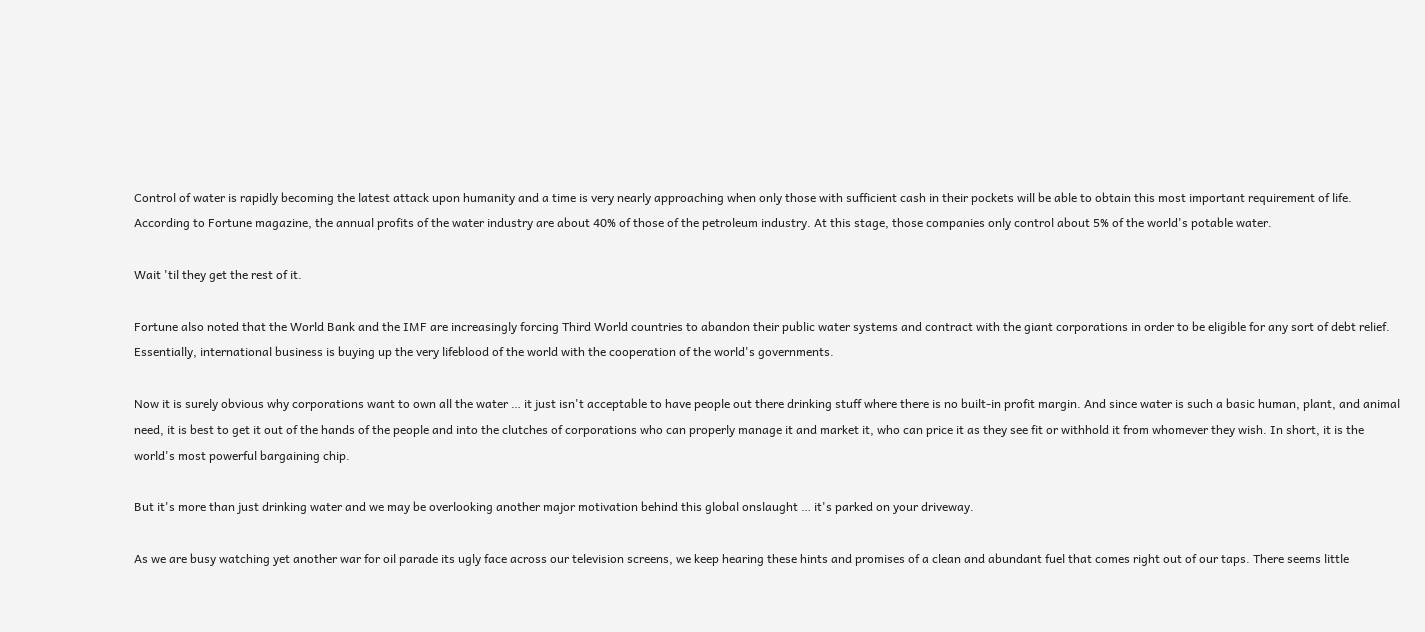Control of water is rapidly becoming the latest attack upon humanity and a time is very nearly approaching when only those with sufficient cash in their pockets will be able to obtain this most important requirement of life. According to Fortune magazine, the annual profits of the water industry are about 40% of those of the petroleum industry. At this stage, those companies only control about 5% of the world's potable water.

Wait 'til they get the rest of it.

Fortune also noted that the World Bank and the IMF are increasingly forcing Third World countries to abandon their public water systems and contract with the giant corporations in order to be eligible for any sort of debt relief. Essentially, international business is buying up the very lifeblood of the world with the cooperation of the world's governments.

Now it is surely obvious why corporations want to own all the water … it just isn't acceptable to have people out there drinking stuff where there is no built-in profit margin. And since water is such a basic human, plant, and animal need, it is best to get it out of the hands of the people and into the clutches of corporations who can properly manage it and market it, who can price it as they see fit or withhold it from whomever they wish. In short, it is the world's most powerful bargaining chip.

But it's more than just drinking water and we may be overlooking another major motivation behind this global onslaught … it's parked on your driveway.

As we are busy watching yet another war for oil parade its ugly face across our television screens, we keep hearing these hints and promises of a clean and abundant fuel that comes right out of our taps. There seems little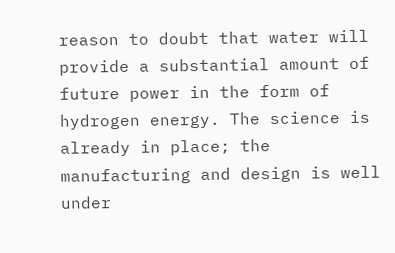reason to doubt that water will provide a substantial amount of future power in the form of hydrogen energy. The science is already in place; the manufacturing and design is well under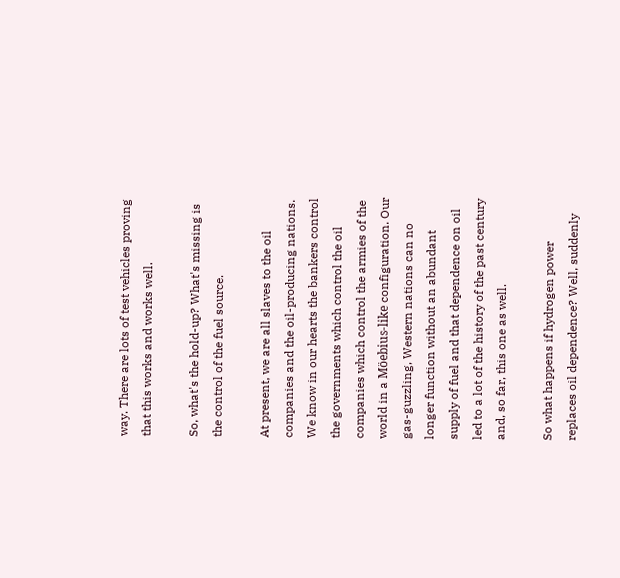way. There are lots of test vehicles proving that this works and works well.

So, what's the hold-up? What's missing is the control of the fuel source.

At present, we are all slaves to the oil companies and the oil-producing nations. We know in our hearts the bankers control the governments which control the oil companies which control the armies of the world in a Möebius-like configuration. Our gas-guzzling, Western nations can no longer function without an abundant supply of fuel and that dependence on oil led to a lot of the history of the past century and, so far, this one as well.

So what happens if hydrogen power replaces oil dependence? Well, suddenly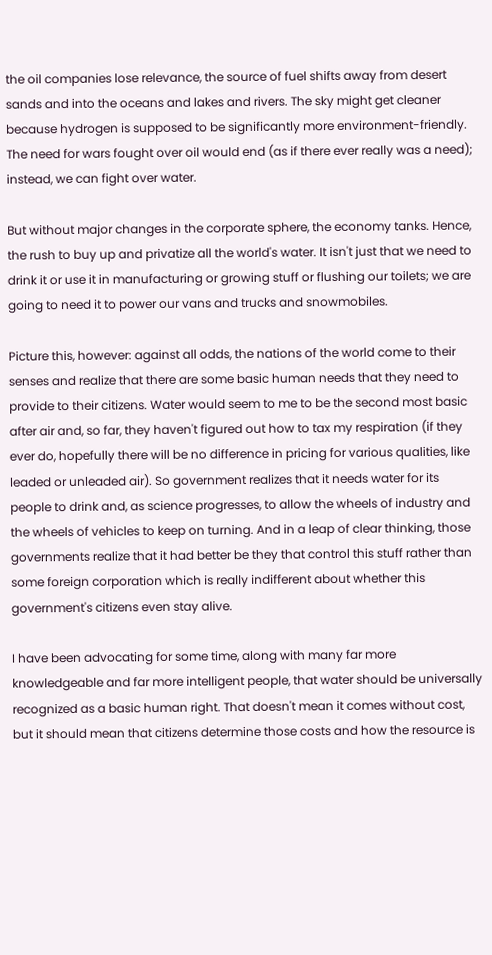the oil companies lose relevance, the source of fuel shifts away from desert sands and into the oceans and lakes and rivers. The sky might get cleaner because hydrogen is supposed to be significantly more environment-friendly. The need for wars fought over oil would end (as if there ever really was a need); instead, we can fight over water.

But without major changes in the corporate sphere, the economy tanks. Hence, the rush to buy up and privatize all the world's water. It isn't just that we need to drink it or use it in manufacturing or growing stuff or flushing our toilets; we are going to need it to power our vans and trucks and snowmobiles.

Picture this, however: against all odds, the nations of the world come to their senses and realize that there are some basic human needs that they need to provide to their citizens. Water would seem to me to be the second most basic after air and, so far, they haven't figured out how to tax my respiration (if they ever do, hopefully there will be no difference in pricing for various qualities, like leaded or unleaded air). So government realizes that it needs water for its people to drink and, as science progresses, to allow the wheels of industry and the wheels of vehicles to keep on turning. And in a leap of clear thinking, those governments realize that it had better be they that control this stuff rather than some foreign corporation which is really indifferent about whether this government's citizens even stay alive.

I have been advocating for some time, along with many far more knowledgeable and far more intelligent people, that water should be universally recognized as a basic human right. That doesn't mean it comes without cost, but it should mean that citizens determine those costs and how the resource is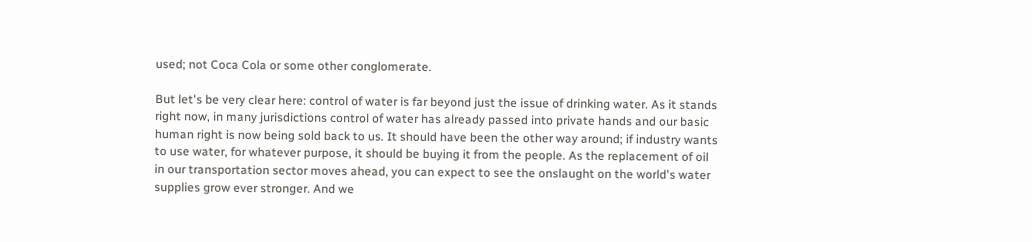used; not Coca Cola or some other conglomerate.

But let's be very clear here: control of water is far beyond just the issue of drinking water. As it stands right now, in many jurisdictions control of water has already passed into private hands and our basic human right is now being sold back to us. It should have been the other way around; if industry wants to use water, for whatever purpose, it should be buying it from the people. As the replacement of oil in our transportation sector moves ahead, you can expect to see the onslaught on the world's water supplies grow ever stronger. And we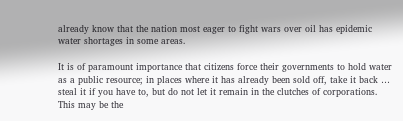already know that the nation most eager to fight wars over oil has epidemic water shortages in some areas.

It is of paramount importance that citizens force their governments to hold water as a public resource; in places where it has already been sold off, take it back … steal it if you have to, but do not let it remain in the clutches of corporations. This may be the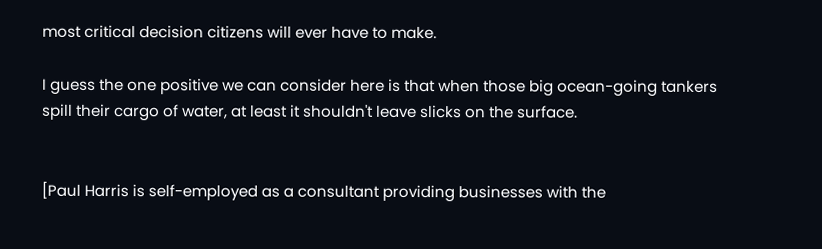most critical decision citizens will ever have to make.

I guess the one positive we can consider here is that when those big ocean-going tankers spill their cargo of water, at least it shouldn't leave slicks on the surface.


[Paul Harris is self-employed as a consultant providing businesses with the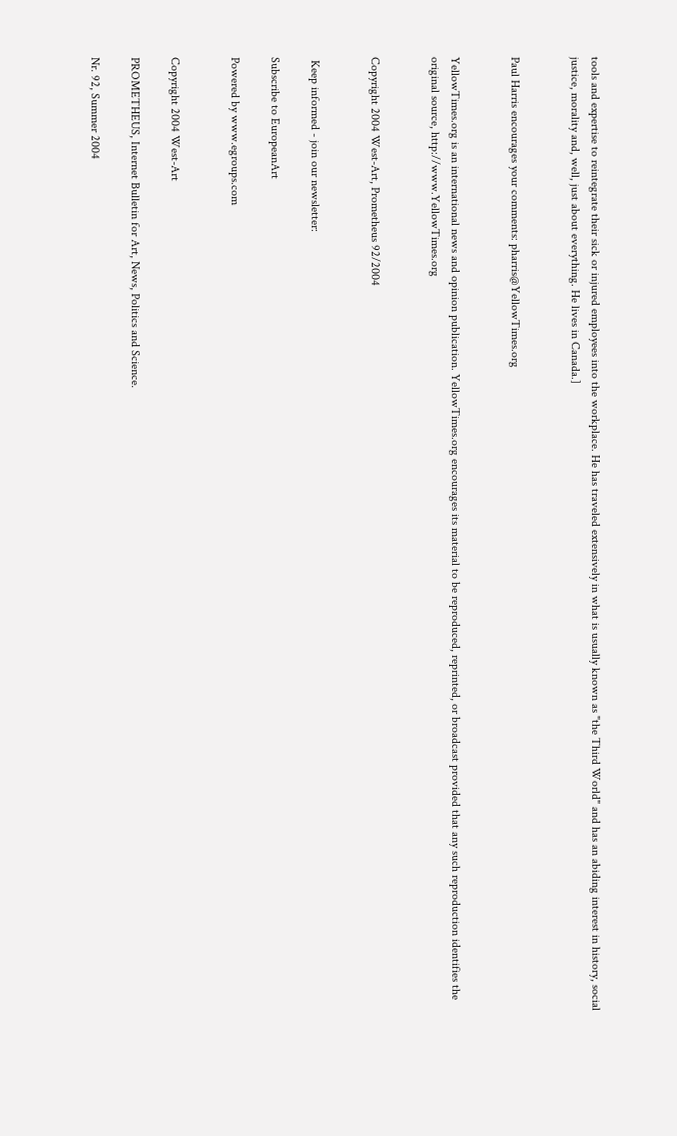tools and expertise to reintegrate their sick or injured employees into the workplace. He has traveled extensively in what is usually known as "the Third World" and has an abiding interest in history, social justice, morality and, well, just about everything. He lives in Canada.]


Paul Harris encourages your comments: pharris@YellowTimes.org


YellowTimes.org is an international news and opinion publication. YellowTimes.org encourages its material to be reproduced, reprinted, or broadcast provided that any such reproduction identifies the original source, http://www.YellowTimes.org


Copyright 2004 West-Art, Prometheus 92/2004


 Keep informed - join our newsletter:

Subscribe to EuropeanArt

Powered by www.egroups.com


Copyright 2004 West-Art

PROMETHEUS, Internet Bulletin for Art, News, Politics and Science.

Nr. 92, Summer 2004